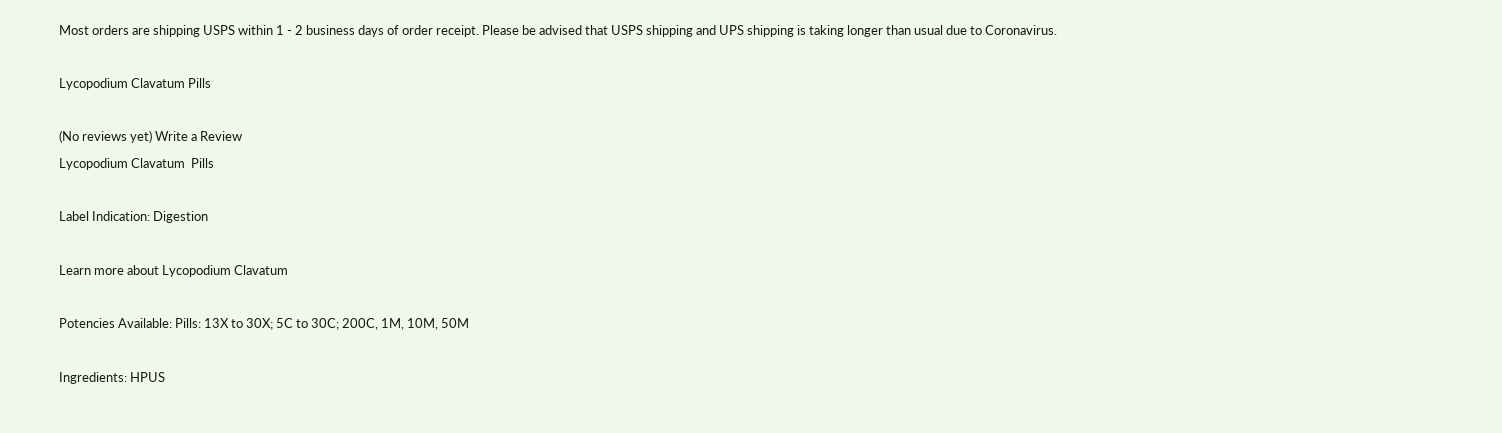Most orders are shipping USPS within 1 - 2 business days of order receipt. Please be advised that USPS shipping and UPS shipping is taking longer than usual due to Coronavirus.

Lycopodium Clavatum Pills

(No reviews yet) Write a Review
Lycopodium Clavatum  Pills

Label Indication: Digestion

Learn more about Lycopodium Clavatum

Potencies Available: Pills: 13X to 30X; 5C to 30C; 200C, 1M, 10M, 50M

Ingredients: HPUS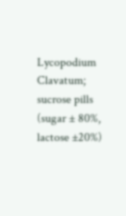Lycopodium Clavatum; sucrose pills (sugar ± 80%, lactose ±20%)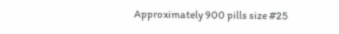Approximately 900 pills size #25